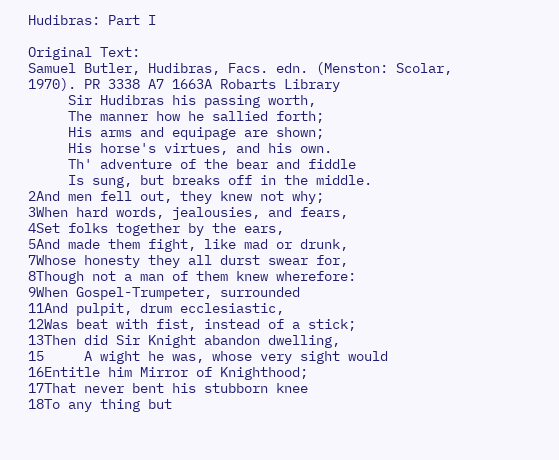Hudibras: Part I

Original Text:
Samuel Butler, Hudibras, Facs. edn. (Menston: Scolar, 1970). PR 3338 A7 1663A Robarts Library
     Sir Hudibras his passing worth,
     The manner how he sallied forth;
     His arms and equipage are shown;
     His horse's virtues, and his own.
     Th' adventure of the bear and fiddle
     Is sung, but breaks off in the middle.
2And men fell out, they knew not why;
3When hard words, jealousies, and fears,
4Set folks together by the ears,
5And made them fight, like mad or drunk,
7Whose honesty they all durst swear for,
8Though not a man of them knew wherefore:
9When Gospel-Trumpeter, surrounded
11And pulpit, drum ecclesiastic,
12Was beat with fist, instead of a stick;
13Then did Sir Knight abandon dwelling,
15     A wight he was, whose very sight would
16Entitle him Mirror of Knighthood;
17That never bent his stubborn knee
18To any thing but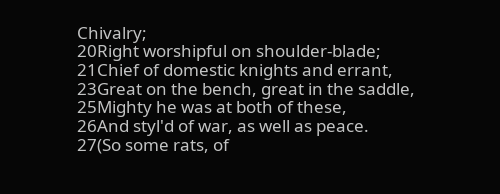Chivalry;
20Right worshipful on shoulder-blade;
21Chief of domestic knights and errant,
23Great on the bench, great in the saddle,
25Mighty he was at both of these,
26And styl'd of war, as well as peace.
27(So some rats, of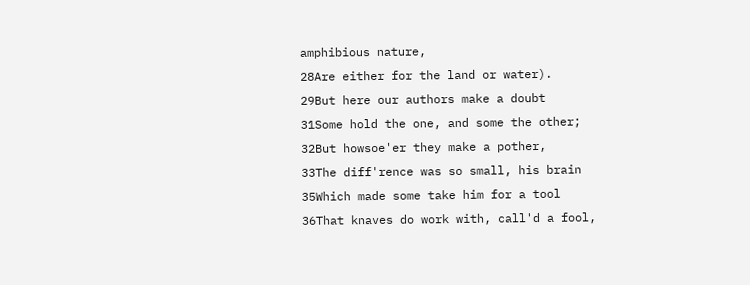amphibious nature,
28Are either for the land or water).
29But here our authors make a doubt
31Some hold the one, and some the other;
32But howsoe'er they make a pother,
33The diff'rence was so small, his brain
35Which made some take him for a tool
36That knaves do work with, call'd a fool,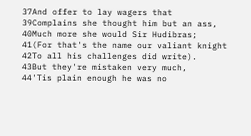37And offer to lay wagers that
39Complains she thought him but an ass,
40Much more she would Sir Hudibras;
41(For that's the name our valiant knight
42To all his challenges did write).
43But they're mistaken very much,
44'Tis plain enough he was no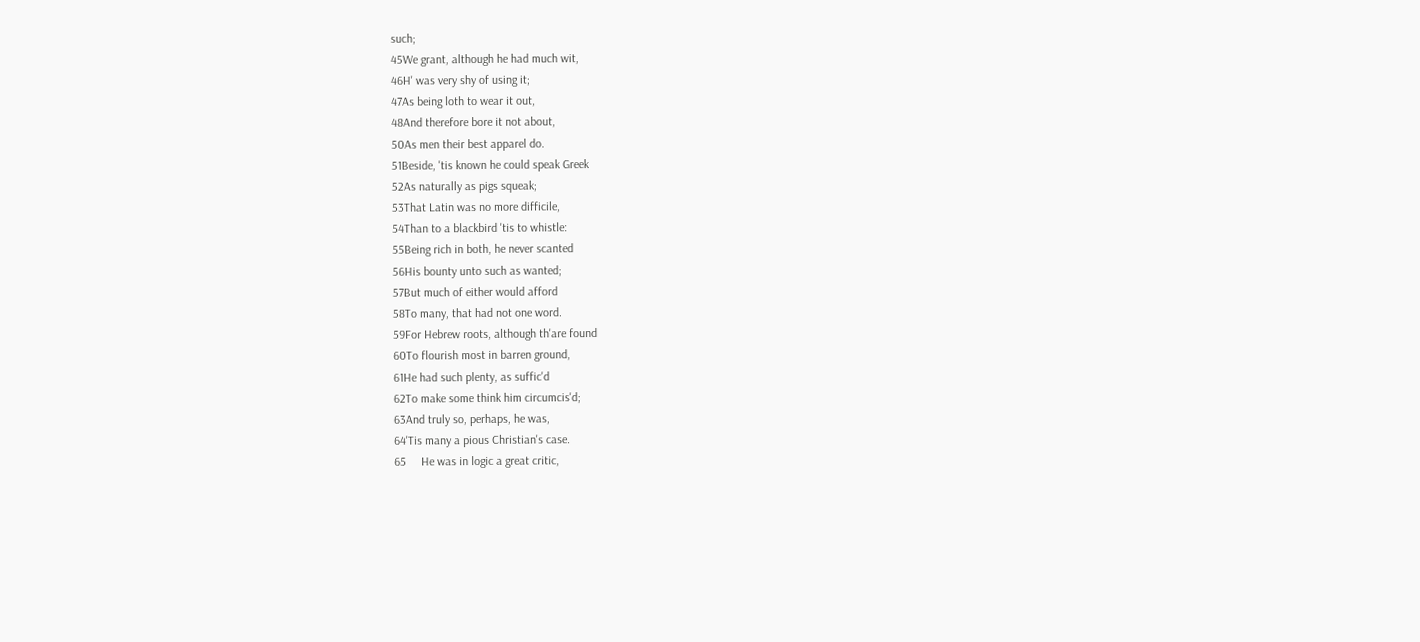such;
45We grant, although he had much wit,
46H' was very shy of using it;
47As being loth to wear it out,
48And therefore bore it not about,
50As men their best apparel do.
51Beside, 'tis known he could speak Greek
52As naturally as pigs squeak;
53That Latin was no more difficile,
54Than to a blackbird 'tis to whistle:
55Being rich in both, he never scanted
56His bounty unto such as wanted;
57But much of either would afford
58To many, that had not one word.
59For Hebrew roots, although th'are found
60To flourish most in barren ground,
61He had such plenty, as suffic'd
62To make some think him circumcis'd;
63And truly so, perhaps, he was,
64'Tis many a pious Christian's case.
65     He was in logic a great critic,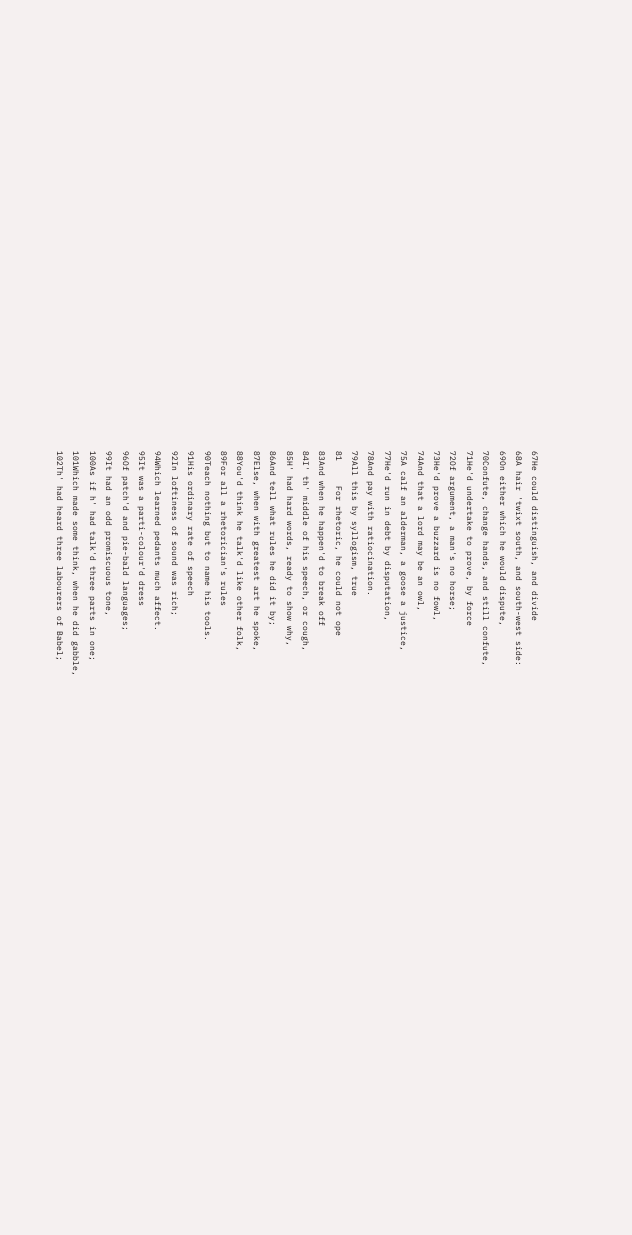67He could distinguish, and divide
68A hair 'twixt south, and south-west side:
69On either which he would dispute,
70Confute, change hands, and still confute,
71He'd undertake to prove, by force
72Of argument, a man's no horse;
73He'd prove a buzzard is no fowl,
74And that a lord may be an owl,
75A calf an alderman, a goose a justice,
77He'd run in debt by disputation,
78And pay with ratiocination.
79All this by syllogism, true
81     For rhetoric, he could not ope
83And when he happen'd to break off
84I' th' middle of his speech, or cough,
85H' had hard words, ready to show why,
86And tell what rules he did it by;
87Else, when with greatest art he spoke,
88You'd think he talk'd like other folk,
89For all a rhetorician's rules
90Teach nothing but to name his tools.
91His ordinary rate of speech
92In loftiness of sound was rich;
94Which learned pedants much affect.
95It was a parti-colour'd dress
96Of patch'd and pie-bald languages;
99It had an odd promiscuous tone,
100As if h' had talk'd three parts in one;
101Which made some think, when he did gabble,
102Th' had heard three labourers of Babel;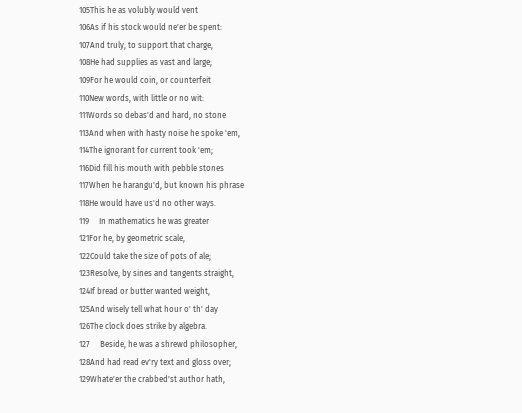105This he as volubly would vent
106As if his stock would ne'er be spent:
107And truly, to support that charge,
108He had supplies as vast and large;
109For he would coin, or counterfeit
110New words, with little or no wit:
111Words so debas'd and hard, no stone
113And when with hasty noise he spoke 'em,
114The ignorant for current took 'em;
116Did fill his mouth with pebble stones
117When he harangu'd, but known his phrase
118He would have us'd no other ways.
119     In mathematics he was greater
121For he, by geometric scale,
122Could take the size of pots of ale;
123Resolve, by sines and tangents straight,
124If bread or butter wanted weight,
125And wisely tell what hour o' th' day
126The clock does strike by algebra.
127     Beside, he was a shrewd philosopher,
128And had read ev'ry text and gloss over;
129Whate'er the crabbed'st author hath,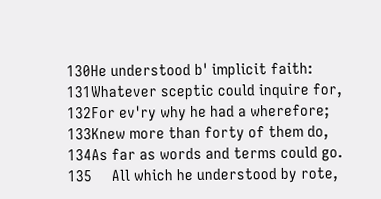130He understood b' implicit faith:
131Whatever sceptic could inquire for,
132For ev'ry why he had a wherefore;
133Knew more than forty of them do,
134As far as words and terms could go.
135     All which he understood by rote,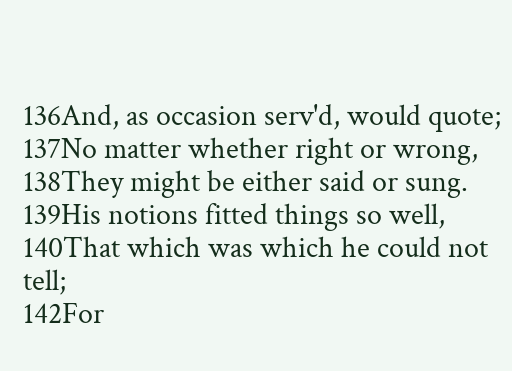136And, as occasion serv'd, would quote;
137No matter whether right or wrong,
138They might be either said or sung.
139His notions fitted things so well,
140That which was which he could not tell;
142For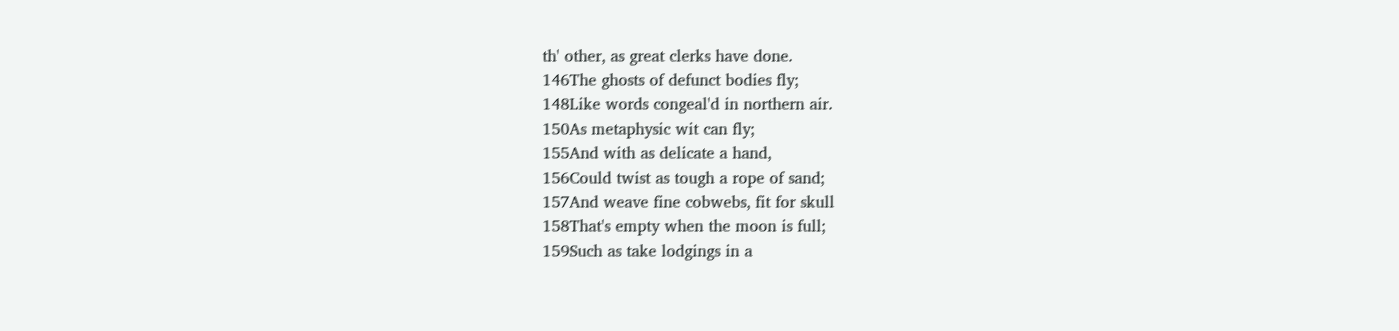th' other, as great clerks have done.
146The ghosts of defunct bodies fly;
148Like words congeal'd in northern air.
150As metaphysic wit can fly;
155And with as delicate a hand,
156Could twist as tough a rope of sand;
157And weave fine cobwebs, fit for skull
158That's empty when the moon is full;
159Such as take lodgings in a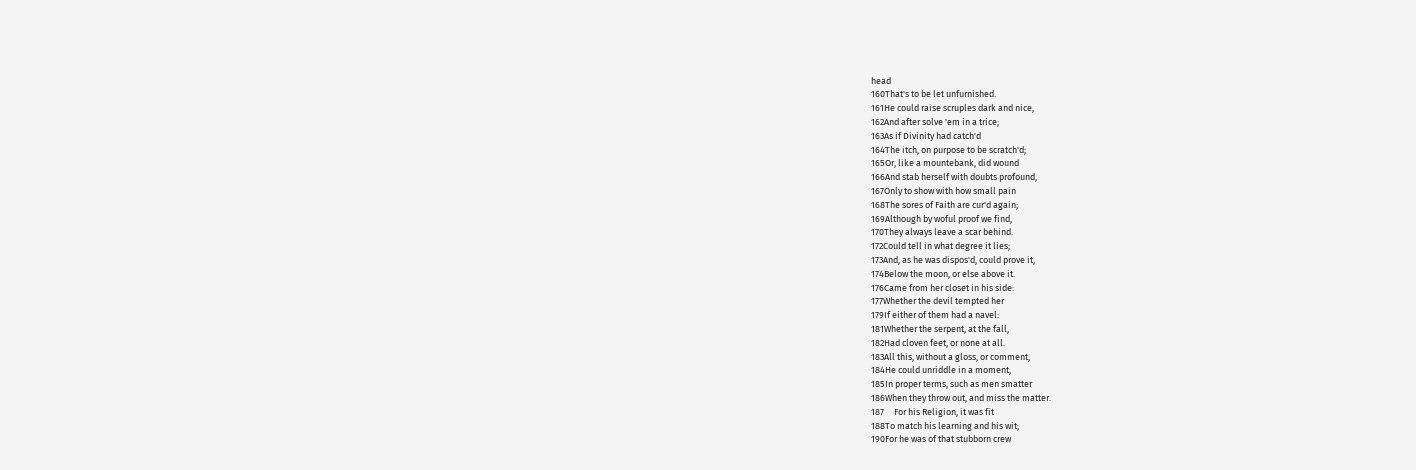head
160That's to be let unfurnished.
161He could raise scruples dark and nice,
162And after solve 'em in a trice;
163As if Divinity had catch'd
164The itch, on purpose to be scratch'd;
165Or, like a mountebank, did wound
166And stab herself with doubts profound,
167Only to show with how small pain
168The sores of Faith are cur'd again;
169Although by woful proof we find,
170They always leave a scar behind.
172Could tell in what degree it lies;
173And, as he was dispos'd, could prove it,
174Below the moon, or else above it.
176Came from her closet in his side:
177Whether the devil tempted her
179If either of them had a navel:
181Whether the serpent, at the fall,
182Had cloven feet, or none at all.
183All this, without a gloss, or comment,
184He could unriddle in a moment,
185In proper terms, such as men smatter
186When they throw out, and miss the matter.
187     For his Religion, it was fit
188To match his learning and his wit;
190For he was of that stubborn crew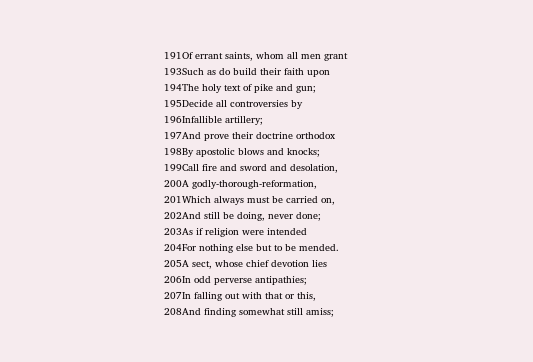191Of errant saints, whom all men grant
193Such as do build their faith upon
194The holy text of pike and gun;
195Decide all controversies by
196Infallible artillery;
197And prove their doctrine orthodox
198By apostolic blows and knocks;
199Call fire and sword and desolation,
200A godly-thorough-reformation,
201Which always must be carried on,
202And still be doing, never done;
203As if religion were intended
204For nothing else but to be mended.
205A sect, whose chief devotion lies
206In odd perverse antipathies;
207In falling out with that or this,
208And finding somewhat still amiss;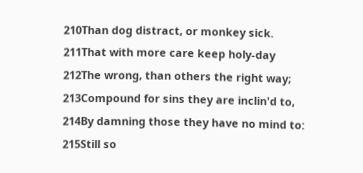210Than dog distract, or monkey sick.
211That with more care keep holy-day
212The wrong, than others the right way;
213Compound for sins they are inclin'd to,
214By damning those they have no mind to:
215Still so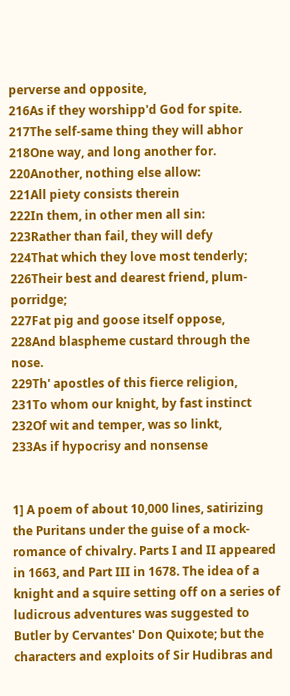perverse and opposite,
216As if they worshipp'd God for spite.
217The self-same thing they will abhor
218One way, and long another for.
220Another, nothing else allow:
221All piety consists therein
222In them, in other men all sin:
223Rather than fail, they will defy
224That which they love most tenderly;
226Their best and dearest friend, plum-porridge;
227Fat pig and goose itself oppose,
228And blaspheme custard through the nose.
229Th' apostles of this fierce religion,
231To whom our knight, by fast instinct
232Of wit and temper, was so linkt,
233As if hypocrisy and nonsense


1] A poem of about 10,000 lines, satirizing the Puritans under the guise of a mock-romance of chivalry. Parts I and II appeared in 1663, and Part III in 1678. The idea of a knight and a squire setting off on a series of ludicrous adventures was suggested to Butler by Cervantes' Don Quixote; but the characters and exploits of Sir Hudibras and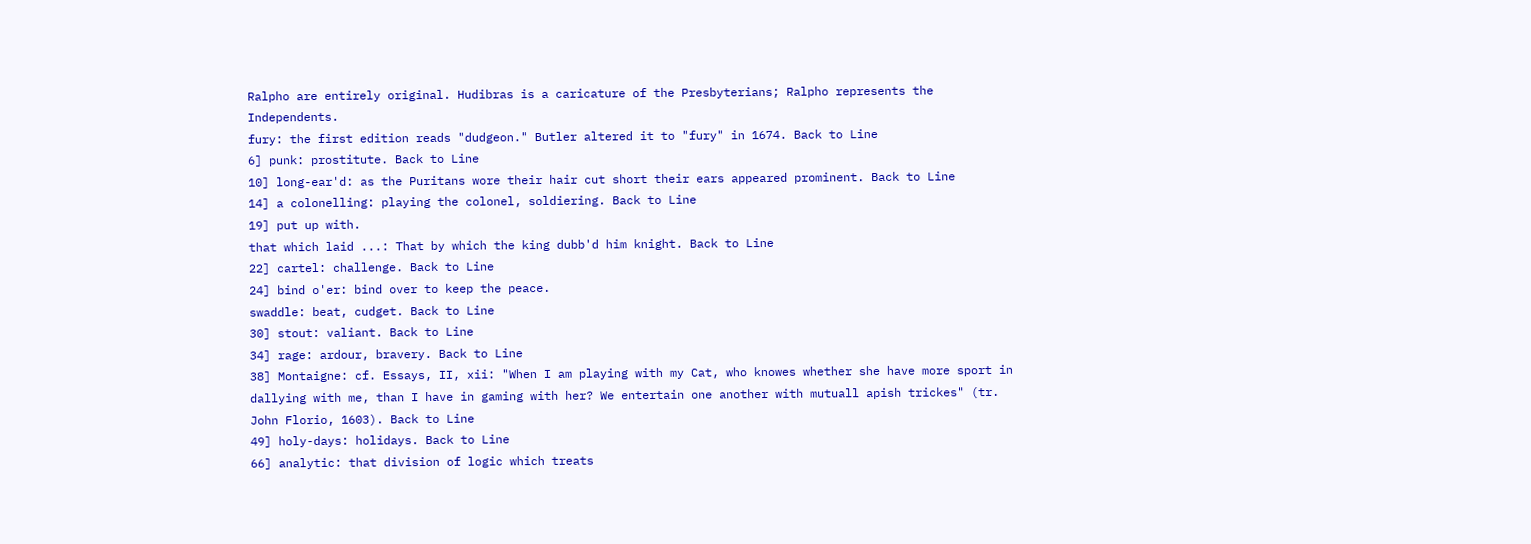Ralpho are entirely original. Hudibras is a caricature of the Presbyterians; Ralpho represents the Independents.
fury: the first edition reads "dudgeon." Butler altered it to "fury" in 1674. Back to Line
6] punk: prostitute. Back to Line
10] long-ear'd: as the Puritans wore their hair cut short their ears appeared prominent. Back to Line
14] a colonelling: playing the colonel, soldiering. Back to Line
19] put up with.
that which laid ...: That by which the king dubb'd him knight. Back to Line
22] cartel: challenge. Back to Line
24] bind o'er: bind over to keep the peace.
swaddle: beat, cudget. Back to Line
30] stout: valiant. Back to Line
34] rage: ardour, bravery. Back to Line
38] Montaigne: cf. Essays, II, xii: "When I am playing with my Cat, who knowes whether she have more sport in dallying with me, than I have in gaming with her? We entertain one another with mutuall apish trickes" (tr. John Florio, 1603). Back to Line
49] holy-days: holidays. Back to Line
66] analytic: that division of logic which treats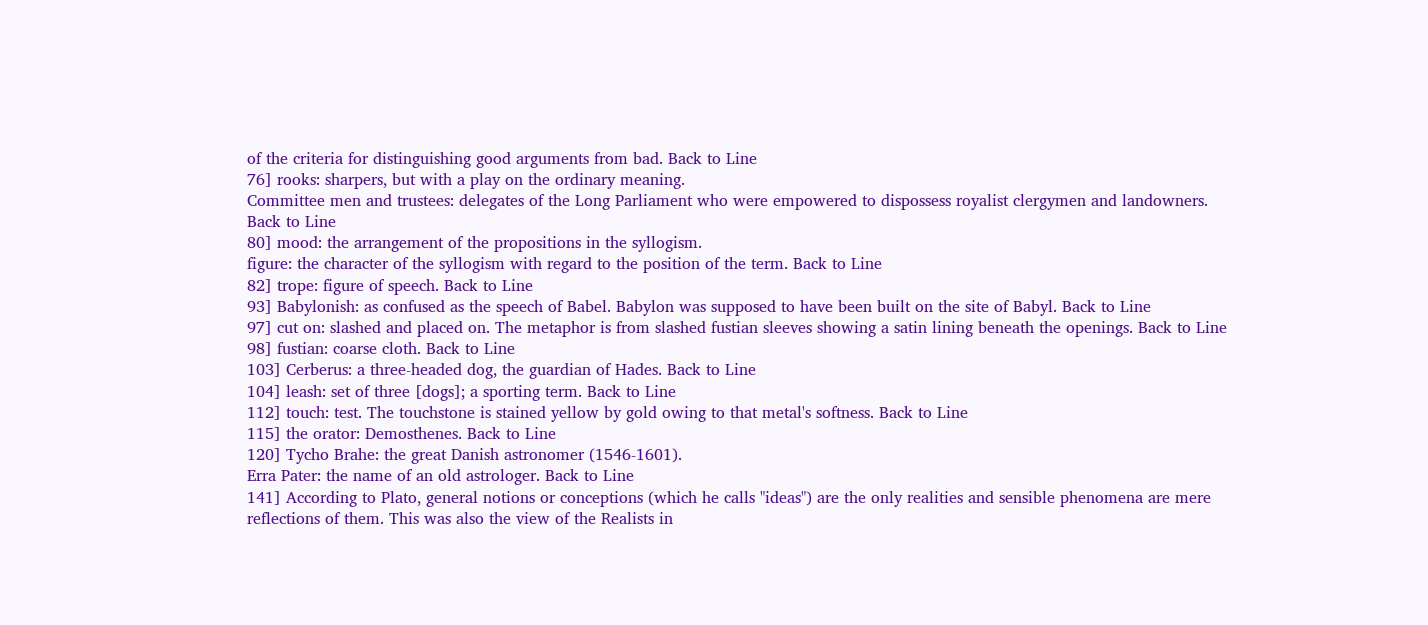of the criteria for distinguishing good arguments from bad. Back to Line
76] rooks: sharpers, but with a play on the ordinary meaning.
Committee men and trustees: delegates of the Long Parliament who were empowered to dispossess royalist clergymen and landowners. Back to Line
80] mood: the arrangement of the propositions in the syllogism.
figure: the character of the syllogism with regard to the position of the term. Back to Line
82] trope: figure of speech. Back to Line
93] Babylonish: as confused as the speech of Babel. Babylon was supposed to have been built on the site of Babyl. Back to Line
97] cut on: slashed and placed on. The metaphor is from slashed fustian sleeves showing a satin lining beneath the openings. Back to Line
98] fustian: coarse cloth. Back to Line
103] Cerberus: a three-headed dog, the guardian of Hades. Back to Line
104] leash: set of three [dogs]; a sporting term. Back to Line
112] touch: test. The touchstone is stained yellow by gold owing to that metal's softness. Back to Line
115] the orator: Demosthenes. Back to Line
120] Tycho Brahe: the great Danish astronomer (1546-1601).
Erra Pater: the name of an old astrologer. Back to Line
141] According to Plato, general notions or conceptions (which he calls "ideas") are the only realities and sensible phenomena are mere reflections of them. This was also the view of the Realists in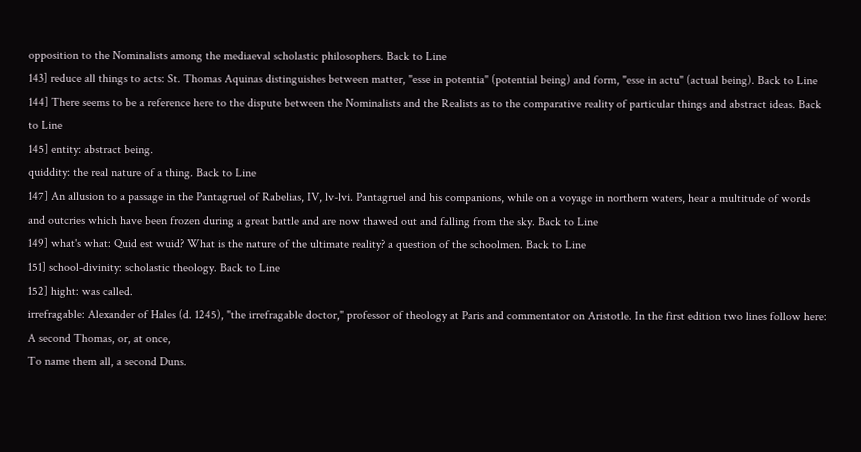opposition to the Nominalists among the mediaeval scholastic philosophers. Back to Line
143] reduce all things to acts: St. Thomas Aquinas distinguishes between matter, "esse in potentia" (potential being) and form, "esse in actu" (actual being). Back to Line
144] There seems to be a reference here to the dispute between the Nominalists and the Realists as to the comparative reality of particular things and abstract ideas. Back to Line
145] entity: abstract being.
quiddity: the real nature of a thing. Back to Line
147] An allusion to a passage in the Pantagruel of Rabelias, IV, lv-lvi. Pantagruel and his companions, while on a voyage in northern waters, hear a multitude of words and outcries which have been frozen during a great battle and are now thawed out and falling from the sky. Back to Line
149] what's what: Quid est wuid? What is the nature of the ultimate reality? a question of the schoolmen. Back to Line
151] school-divinity: scholastic theology. Back to Line
152] hight: was called.
irrefragable: Alexander of Hales (d. 1245), "the irrefragable doctor," professor of theology at Paris and commentator on Aristotle. In the first edition two lines follow here:
A second Thomas, or, at once,
To name them all, a second Duns.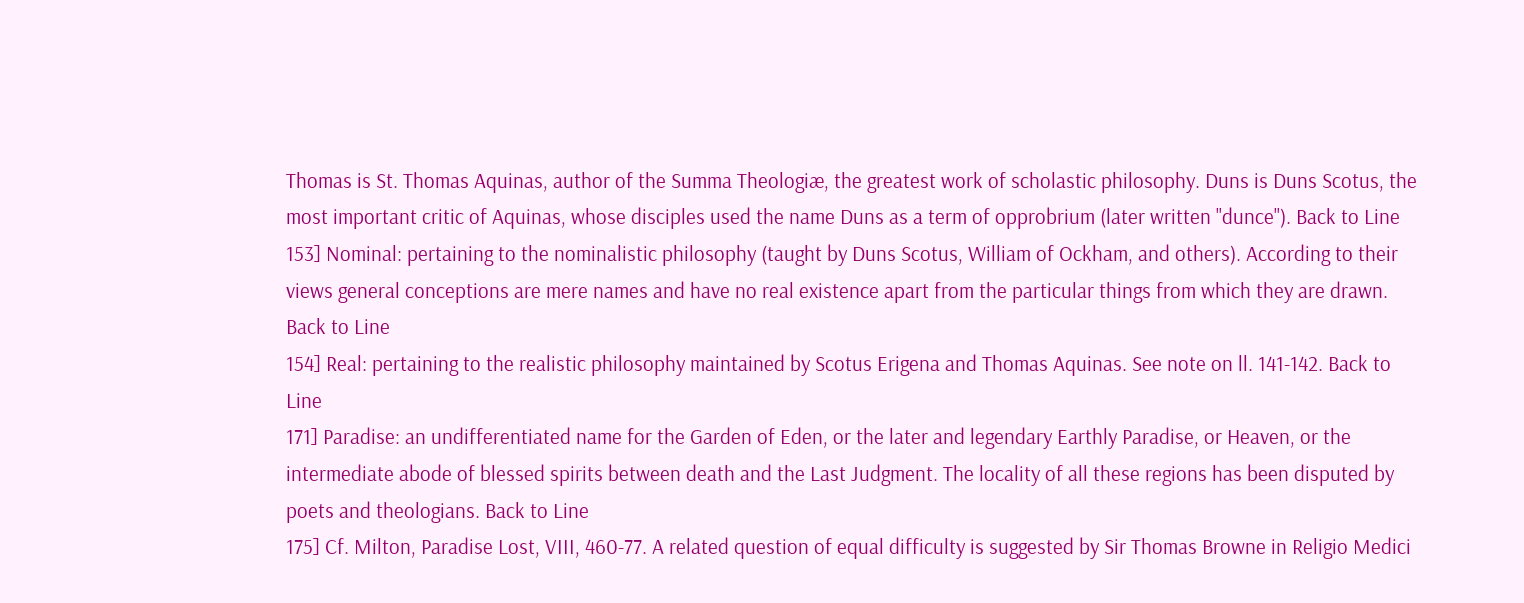Thomas is St. Thomas Aquinas, author of the Summa Theologiæ, the greatest work of scholastic philosophy. Duns is Duns Scotus, the most important critic of Aquinas, whose disciples used the name Duns as a term of opprobrium (later written "dunce"). Back to Line
153] Nominal: pertaining to the nominalistic philosophy (taught by Duns Scotus, William of Ockham, and others). According to their views general conceptions are mere names and have no real existence apart from the particular things from which they are drawn. Back to Line
154] Real: pertaining to the realistic philosophy maintained by Scotus Erigena and Thomas Aquinas. See note on ll. 141-142. Back to Line
171] Paradise: an undifferentiated name for the Garden of Eden, or the later and legendary Earthly Paradise, or Heaven, or the intermediate abode of blessed spirits between death and the Last Judgment. The locality of all these regions has been disputed by poets and theologians. Back to Line
175] Cf. Milton, Paradise Lost, VIII, 460-77. A related question of equal difficulty is suggested by Sir Thomas Browne in Religio Medici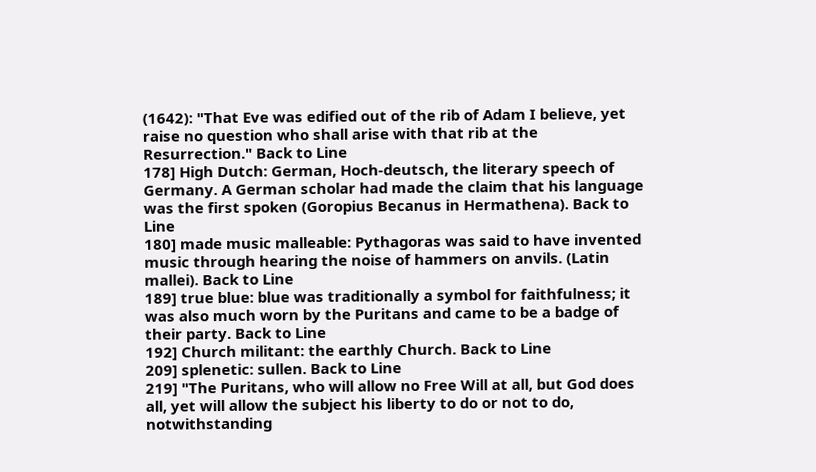(1642): "That Eve was edified out of the rib of Adam I believe, yet raise no question who shall arise with that rib at the Resurrection." Back to Line
178] High Dutch: German, Hoch-deutsch, the literary speech of Germany. A German scholar had made the claim that his language was the first spoken (Goropius Becanus in Hermathena). Back to Line
180] made music malleable: Pythagoras was said to have invented music through hearing the noise of hammers on anvils. (Latin mallei). Back to Line
189] true blue: blue was traditionally a symbol for faithfulness; it was also much worn by the Puritans and came to be a badge of their party. Back to Line
192] Church militant: the earthly Church. Back to Line
209] splenetic: sullen. Back to Line
219] "The Puritans, who will allow no Free Will at all, but God does all, yet will allow the subject his liberty to do or not to do, notwithstanding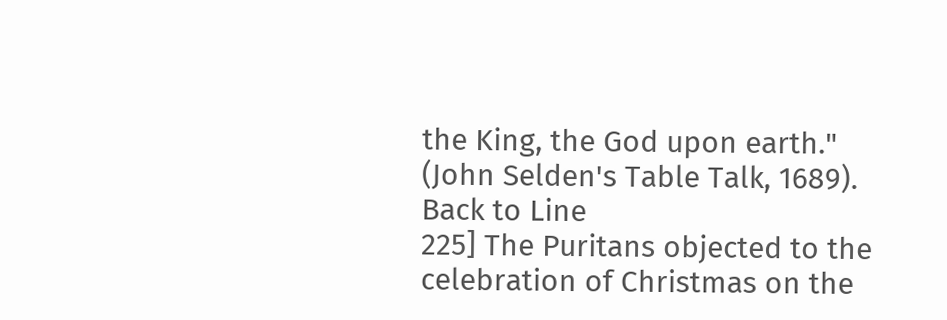the King, the God upon earth." (John Selden's Table Talk, 1689). Back to Line
225] The Puritans objected to the celebration of Christmas on the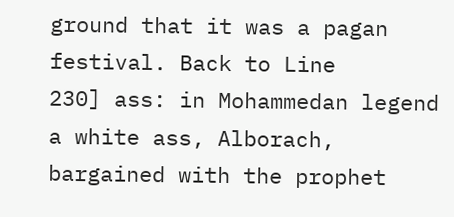ground that it was a pagan festival. Back to Line
230] ass: in Mohammedan legend a white ass, Alborach, bargained with the prophet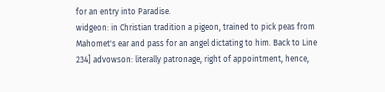for an entry into Paradise.
widgeon: in Christian tradition a pigeon, trained to pick peas from Mahomet's ear and pass for an angel dictating to him. Back to Line
234] advowson: literally patronage, right of appointment, hence,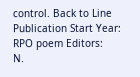control. Back to Line
Publication Start Year:
RPO poem Editors:
N.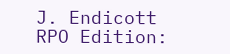J. Endicott
RPO Edition: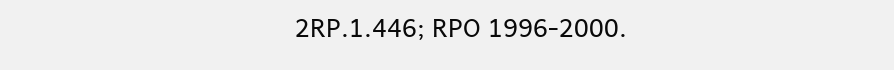2RP.1.446; RPO 1996-2000.